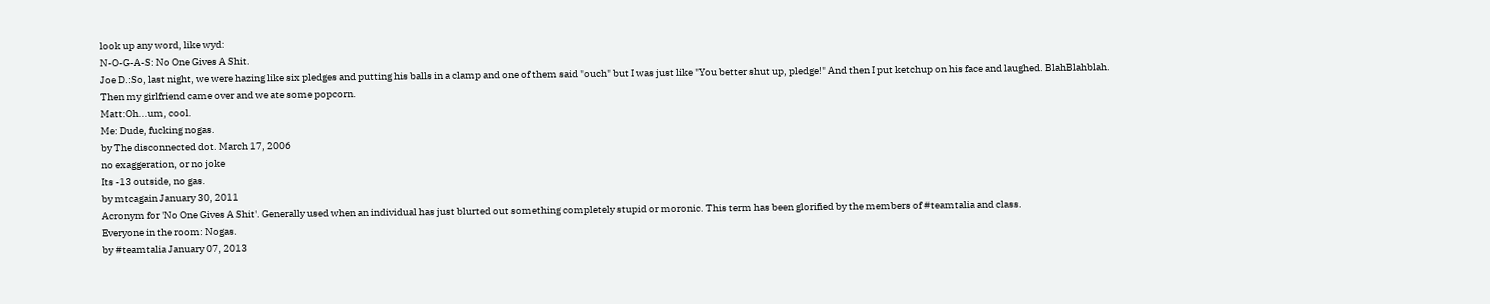look up any word, like wyd:
N-O-G-A-S: No One Gives A Shit.
Joe D.:So, last night, we were hazing like six pledges and putting his balls in a clamp and one of them said "ouch" but I was just like "You better shut up, pledge!" And then I put ketchup on his face and laughed. BlahBlahblah. Then my girlfriend came over and we ate some popcorn.
Matt:Oh...um, cool.
Me: Dude, fucking nogas.
by The disconnected dot. March 17, 2006
no exaggeration, or no joke
Its -13 outside, no gas.
by mtcagain January 30, 2011
Acronym for 'No One Gives A Shit'. Generally used when an individual has just blurted out something completely stupid or moronic. This term has been glorified by the members of #teamtalia and class.
Everyone in the room: Nogas.
by #teamtalia January 07, 2013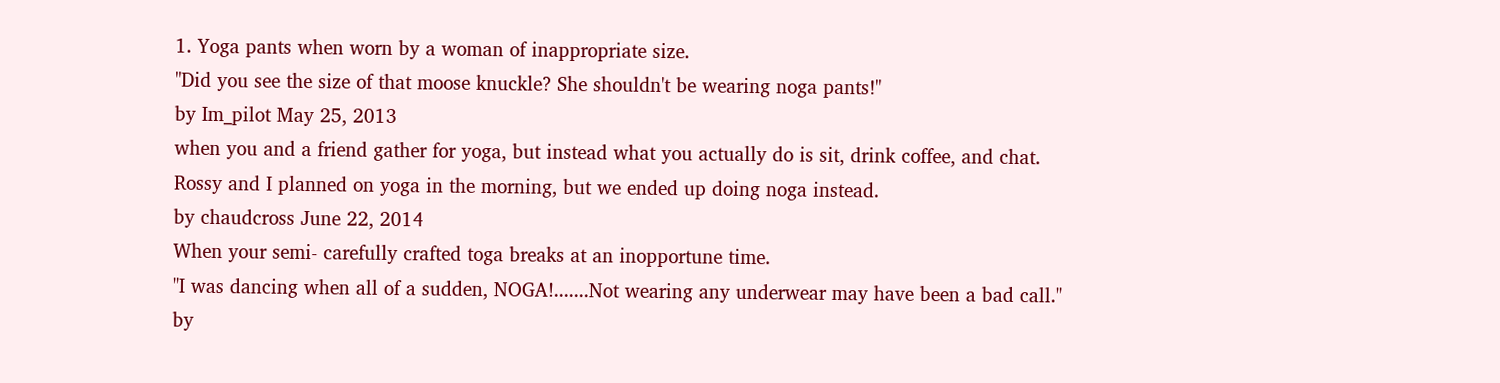1. Yoga pants when worn by a woman of inappropriate size.
"Did you see the size of that moose knuckle? She shouldn't be wearing noga pants!"
by Im_pilot May 25, 2013
when you and a friend gather for yoga, but instead what you actually do is sit, drink coffee, and chat.
Rossy and I planned on yoga in the morning, but we ended up doing noga instead.
by chaudcross June 22, 2014
When your semi- carefully crafted toga breaks at an inopportune time.
"I was dancing when all of a sudden, NOGA!.......Not wearing any underwear may have been a bad call."
by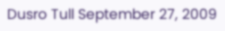Dusro Tull September 27, 2009